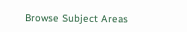Browse Subject Areas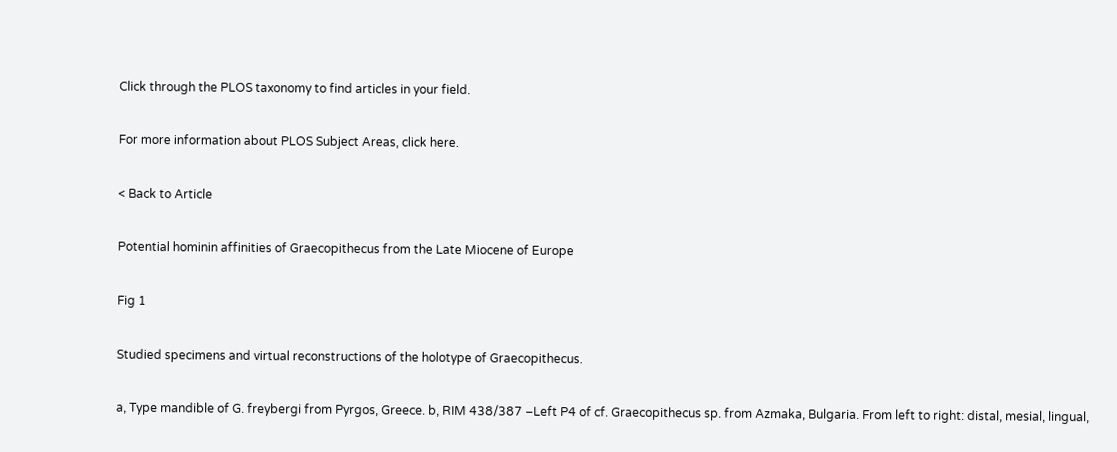Click through the PLOS taxonomy to find articles in your field.

For more information about PLOS Subject Areas, click here.

< Back to Article

Potential hominin affinities of Graecopithecus from the Late Miocene of Europe

Fig 1

Studied specimens and virtual reconstructions of the holotype of Graecopithecus.

a, Type mandible of G. freybergi from Pyrgos, Greece. b, RIM 438/387 –Left P4 of cf. Graecopithecus sp. from Azmaka, Bulgaria. From left to right: distal, mesial, lingual,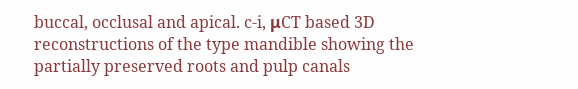buccal, occlusal and apical. c-i, μCT based 3D reconstructions of the type mandible showing the partially preserved roots and pulp canals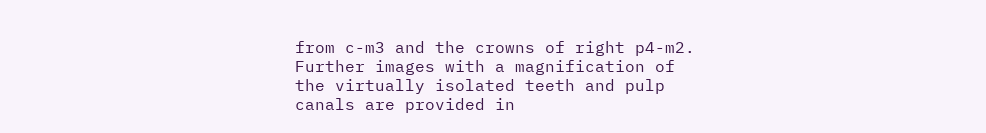from c-m3 and the crowns of right p4-m2. Further images with a magnification of the virtually isolated teeth and pulp canals are provided in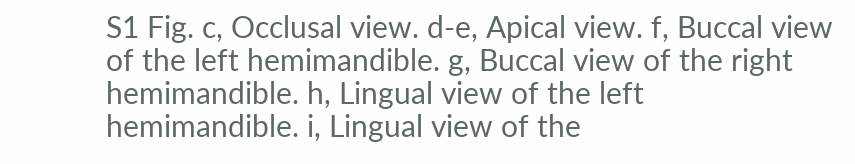S1 Fig. c, Occlusal view. d-e, Apical view. f, Buccal view of the left hemimandible. g, Buccal view of the right hemimandible. h, Lingual view of the left hemimandible. i, Lingual view of the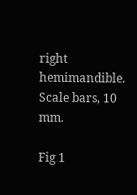right hemimandible. Scale bars, 10 mm.

Fig 1